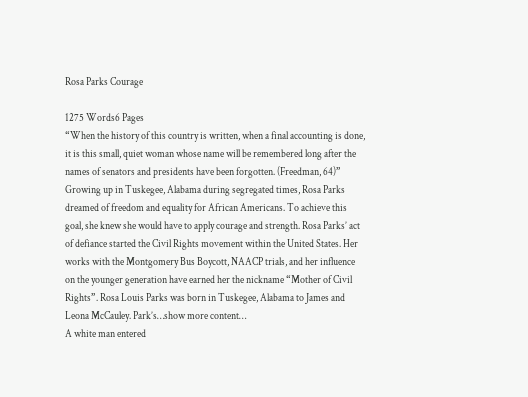Rosa Parks Courage

1275 Words6 Pages
“When the history of this country is written, when a final accounting is done, it is this small, quiet woman whose name will be remembered long after the names of senators and presidents have been forgotten. (Freedman, 64)” Growing up in Tuskegee, Alabama during segregated times, Rosa Parks dreamed of freedom and equality for African Americans. To achieve this goal, she knew she would have to apply courage and strength. Rosa Parks’ act of defiance started the Civil Rights movement within the United States. Her works with the Montgomery Bus Boycott, NAACP trials, and her influence on the younger generation have earned her the nickname “Mother of Civil Rights”. Rosa Louis Parks was born in Tuskegee, Alabama to James and Leona McCauley. Park’s…show more content…
A white man entered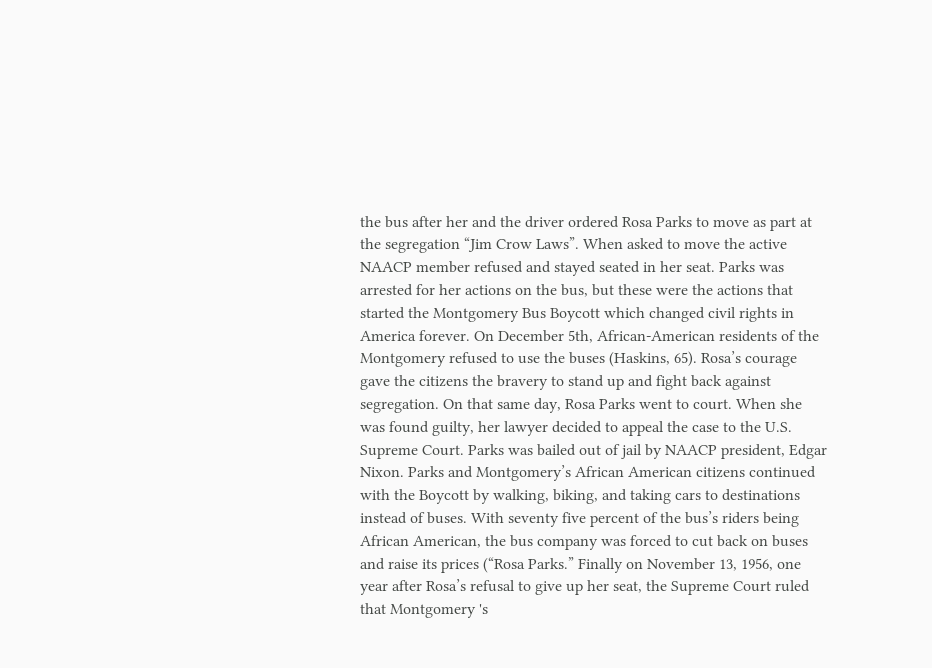the bus after her and the driver ordered Rosa Parks to move as part at the segregation “Jim Crow Laws”. When asked to move the active NAACP member refused and stayed seated in her seat. Parks was arrested for her actions on the bus, but these were the actions that started the Montgomery Bus Boycott which changed civil rights in America forever. On December 5th, African-American residents of the Montgomery refused to use the buses (Haskins, 65). Rosa’s courage gave the citizens the bravery to stand up and fight back against segregation. On that same day, Rosa Parks went to court. When she was found guilty, her lawyer decided to appeal the case to the U.S. Supreme Court. Parks was bailed out of jail by NAACP president, Edgar Nixon. Parks and Montgomery’s African American citizens continued with the Boycott by walking, biking, and taking cars to destinations instead of buses. With seventy five percent of the bus’s riders being African American, the bus company was forced to cut back on buses and raise its prices (“Rosa Parks.” Finally on November 13, 1956, one year after Rosa’s refusal to give up her seat, the Supreme Court ruled that Montgomery 's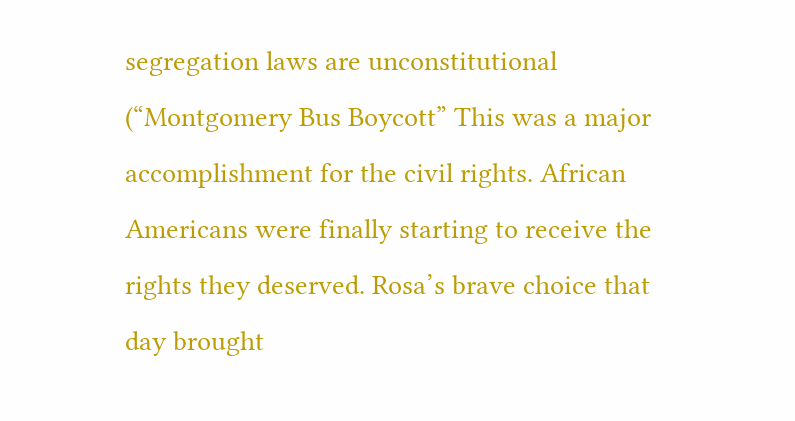segregation laws are unconstitutional (“Montgomery Bus Boycott” This was a major accomplishment for the civil rights. African Americans were finally starting to receive the rights they deserved. Rosa’s brave choice that day brought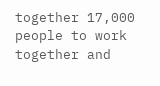together 17,000 people to work together and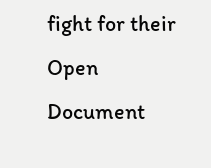fight for their
Open Document